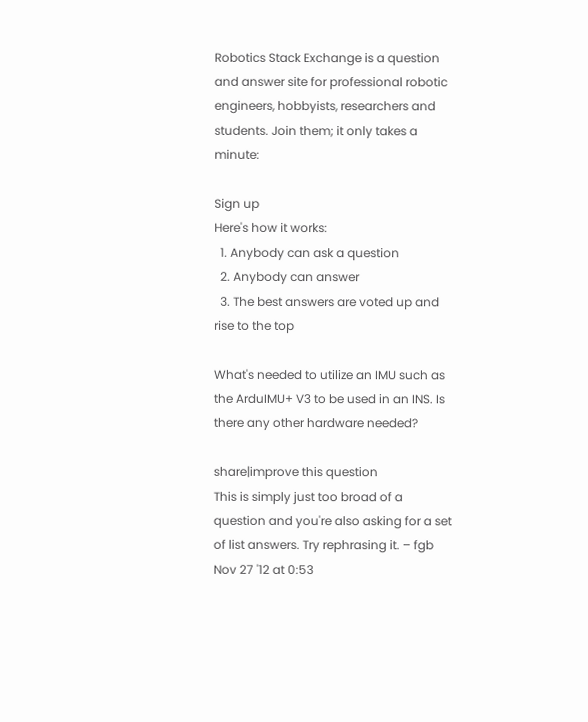Robotics Stack Exchange is a question and answer site for professional robotic engineers, hobbyists, researchers and students. Join them; it only takes a minute:

Sign up
Here's how it works:
  1. Anybody can ask a question
  2. Anybody can answer
  3. The best answers are voted up and rise to the top

What's needed to utilize an IMU such as the ArduIMU+ V3 to be used in an INS. Is there any other hardware needed?

share|improve this question
This is simply just too broad of a question and you're also asking for a set of list answers. Try rephrasing it. – fgb Nov 27 '12 at 0:53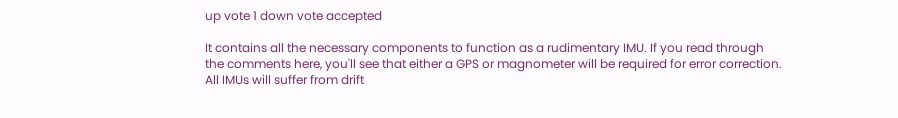up vote 1 down vote accepted

It contains all the necessary components to function as a rudimentary IMU. If you read through the comments here, you'll see that either a GPS or magnometer will be required for error correction. All IMUs will suffer from drift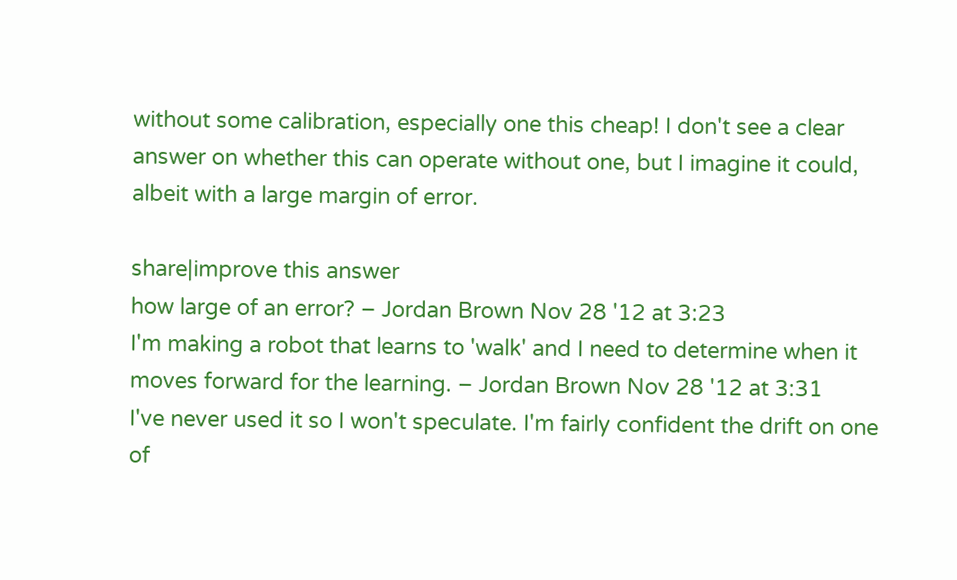without some calibration, especially one this cheap! I don't see a clear answer on whether this can operate without one, but I imagine it could, albeit with a large margin of error.

share|improve this answer
how large of an error? – Jordan Brown Nov 28 '12 at 3:23
I'm making a robot that learns to 'walk' and I need to determine when it moves forward for the learning. – Jordan Brown Nov 28 '12 at 3:31
I've never used it so I won't speculate. I'm fairly confident the drift on one of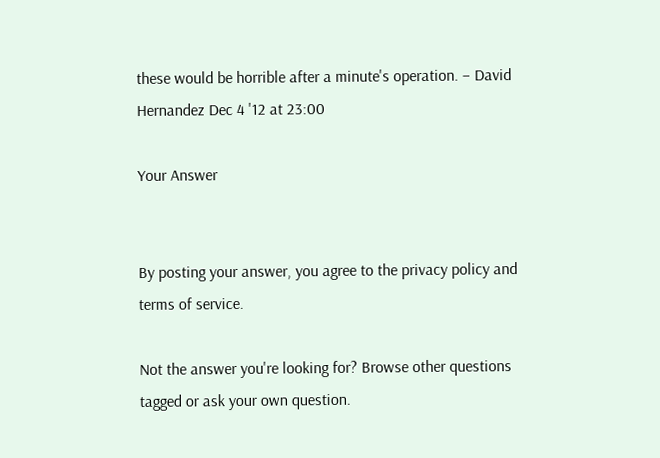these would be horrible after a minute's operation. – David Hernandez Dec 4 '12 at 23:00

Your Answer


By posting your answer, you agree to the privacy policy and terms of service.

Not the answer you're looking for? Browse other questions tagged or ask your own question.